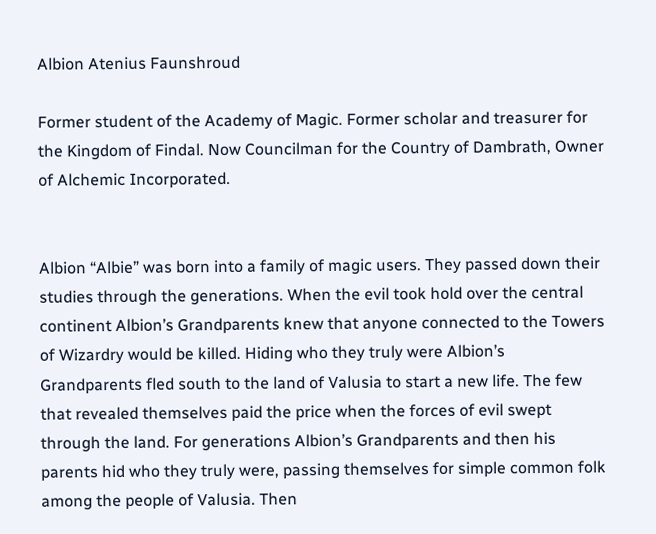Albion Atenius Faunshroud

Former student of the Academy of Magic. Former scholar and treasurer for the Kingdom of Findal. Now Councilman for the Country of Dambrath, Owner of Alchemic Incorporated.


Albion “Albie” was born into a family of magic users. They passed down their studies through the generations. When the evil took hold over the central continent Albion’s Grandparents knew that anyone connected to the Towers of Wizardry would be killed. Hiding who they truly were Albion’s Grandparents fled south to the land of Valusia to start a new life. The few that revealed themselves paid the price when the forces of evil swept through the land. For generations Albion’s Grandparents and then his parents hid who they truly were, passing themselves for simple common folk among the people of Valusia. Then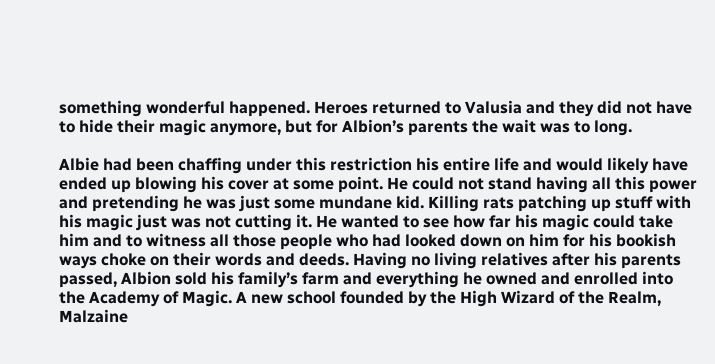something wonderful happened. Heroes returned to Valusia and they did not have to hide their magic anymore, but for Albion’s parents the wait was to long.

Albie had been chaffing under this restriction his entire life and would likely have ended up blowing his cover at some point. He could not stand having all this power and pretending he was just some mundane kid. Killing rats patching up stuff with his magic just was not cutting it. He wanted to see how far his magic could take him and to witness all those people who had looked down on him for his bookish ways choke on their words and deeds. Having no living relatives after his parents passed, Albion sold his family’s farm and everything he owned and enrolled into the Academy of Magic. A new school founded by the High Wizard of the Realm, Malzaine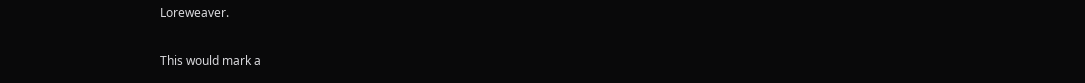Loreweaver.

This would mark a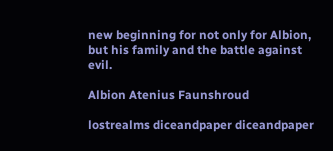new beginning for not only for Albion, but his family and the battle against evil.

Albion Atenius Faunshroud

lostrealms diceandpaper diceandpaper